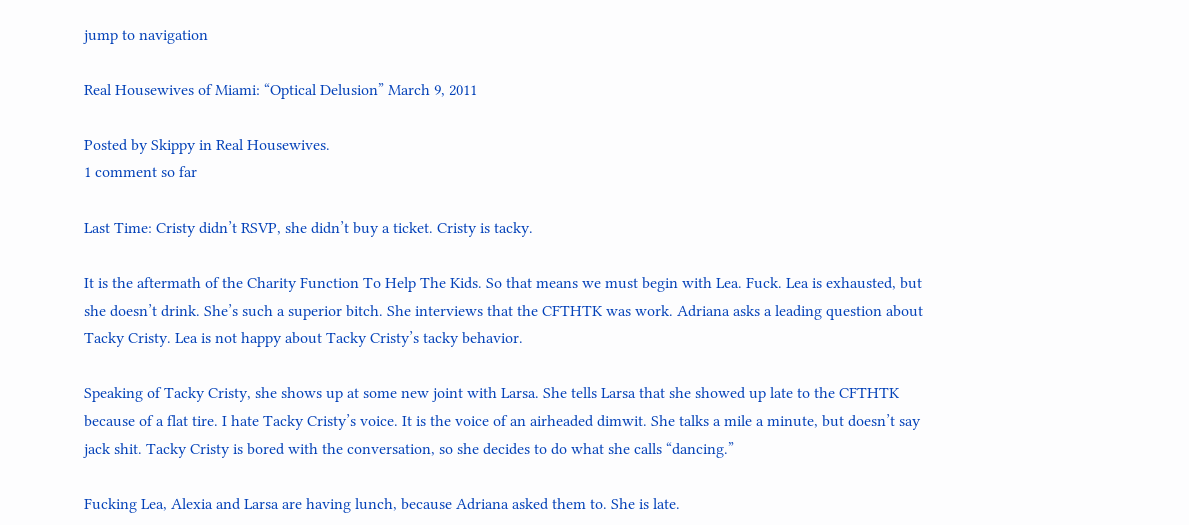jump to navigation

Real Housewives of Miami: “Optical Delusion” March 9, 2011

Posted by Skippy in Real Housewives.
1 comment so far

Last Time: Cristy didn’t RSVP, she didn’t buy a ticket. Cristy is tacky.

It is the aftermath of the Charity Function To Help The Kids. So that means we must begin with Lea. Fuck. Lea is exhausted, but she doesn’t drink. She’s such a superior bitch. She interviews that the CFTHTK was work. Adriana asks a leading question about Tacky Cristy. Lea is not happy about Tacky Cristy’s tacky behavior.

Speaking of Tacky Cristy, she shows up at some new joint with Larsa. She tells Larsa that she showed up late to the CFTHTK because of a flat tire. I hate Tacky Cristy’s voice. It is the voice of an airheaded dimwit. She talks a mile a minute, but doesn’t say jack shit. Tacky Cristy is bored with the conversation, so she decides to do what she calls “dancing.”

Fucking Lea, Alexia and Larsa are having lunch, because Adriana asked them to. She is late.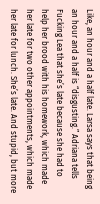Like, an hour and a half late. Larsa says that being an hour and a half is “disgusting.” Adriana tells Fucking Lea that she’s late because she had to help her brood with his homework, which made her late for two other appointments, which made her late for lunch. She’s late. And stupid, but more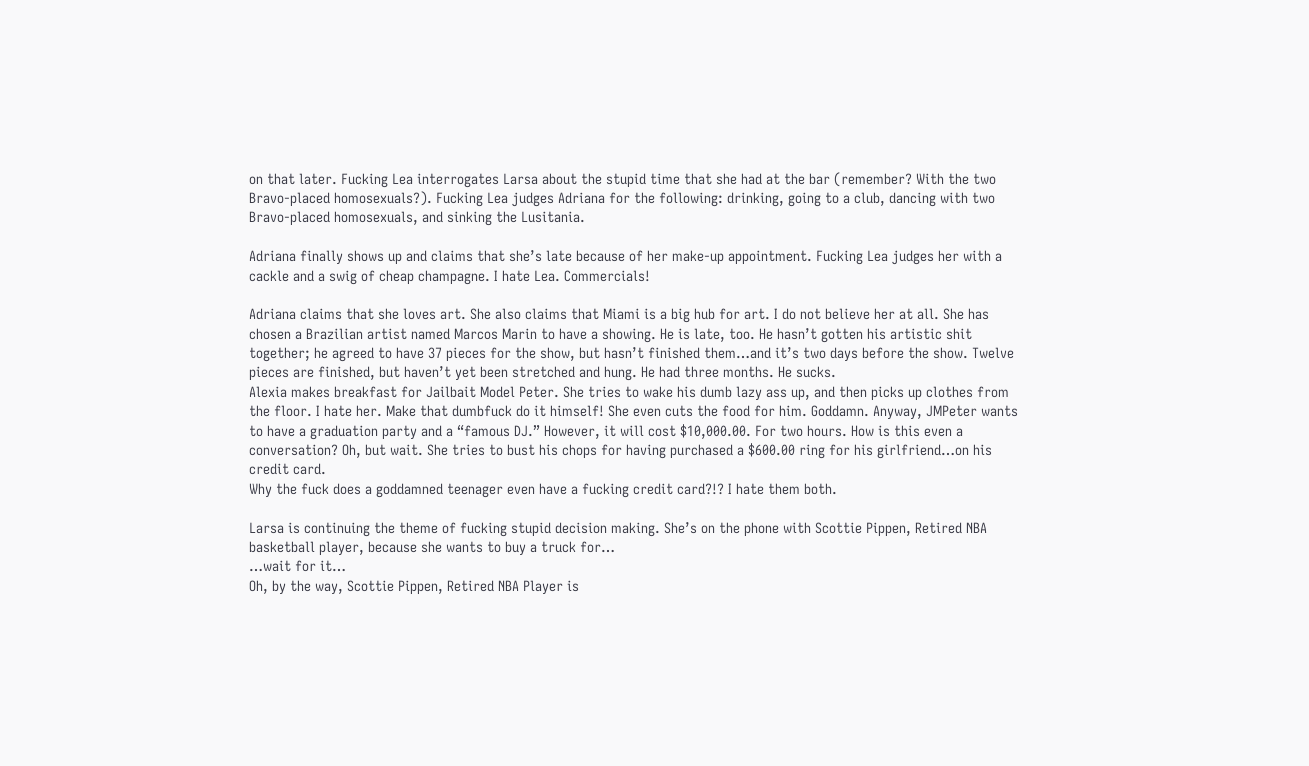on that later. Fucking Lea interrogates Larsa about the stupid time that she had at the bar (remember? With the two Bravo-placed homosexuals?). Fucking Lea judges Adriana for the following: drinking, going to a club, dancing with two Bravo-placed homosexuals, and sinking the Lusitania.

Adriana finally shows up and claims that she’s late because of her make-up appointment. Fucking Lea judges her with a cackle and a swig of cheap champagne. I hate Lea. Commercials!

Adriana claims that she loves art. She also claims that Miami is a big hub for art. I do not believe her at all. She has chosen a Brazilian artist named Marcos Marin to have a showing. He is late, too. He hasn’t gotten his artistic shit together; he agreed to have 37 pieces for the show, but hasn’t finished them…and it’s two days before the show. Twelve pieces are finished, but haven’t yet been stretched and hung. He had three months. He sucks.
Alexia makes breakfast for Jailbait Model Peter. She tries to wake his dumb lazy ass up, and then picks up clothes from the floor. I hate her. Make that dumbfuck do it himself! She even cuts the food for him. Goddamn. Anyway, JMPeter wants to have a graduation party and a “famous DJ.” However, it will cost $10,000.00. For two hours. How is this even a conversation? Oh, but wait. She tries to bust his chops for having purchased a $600.00 ring for his girlfriend…on his credit card.
Why the fuck does a goddamned teenager even have a fucking credit card?!? I hate them both.

Larsa is continuing the theme of fucking stupid decision making. She’s on the phone with Scottie Pippen, Retired NBA basketball player, because she wants to buy a truck for…
…wait for it…
Oh, by the way, Scottie Pippen, Retired NBA Player is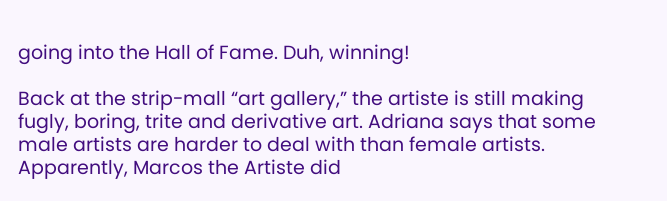going into the Hall of Fame. Duh, winning!

Back at the strip-mall “art gallery,” the artiste is still making fugly, boring, trite and derivative art. Adriana says that some male artists are harder to deal with than female artists. Apparently, Marcos the Artiste did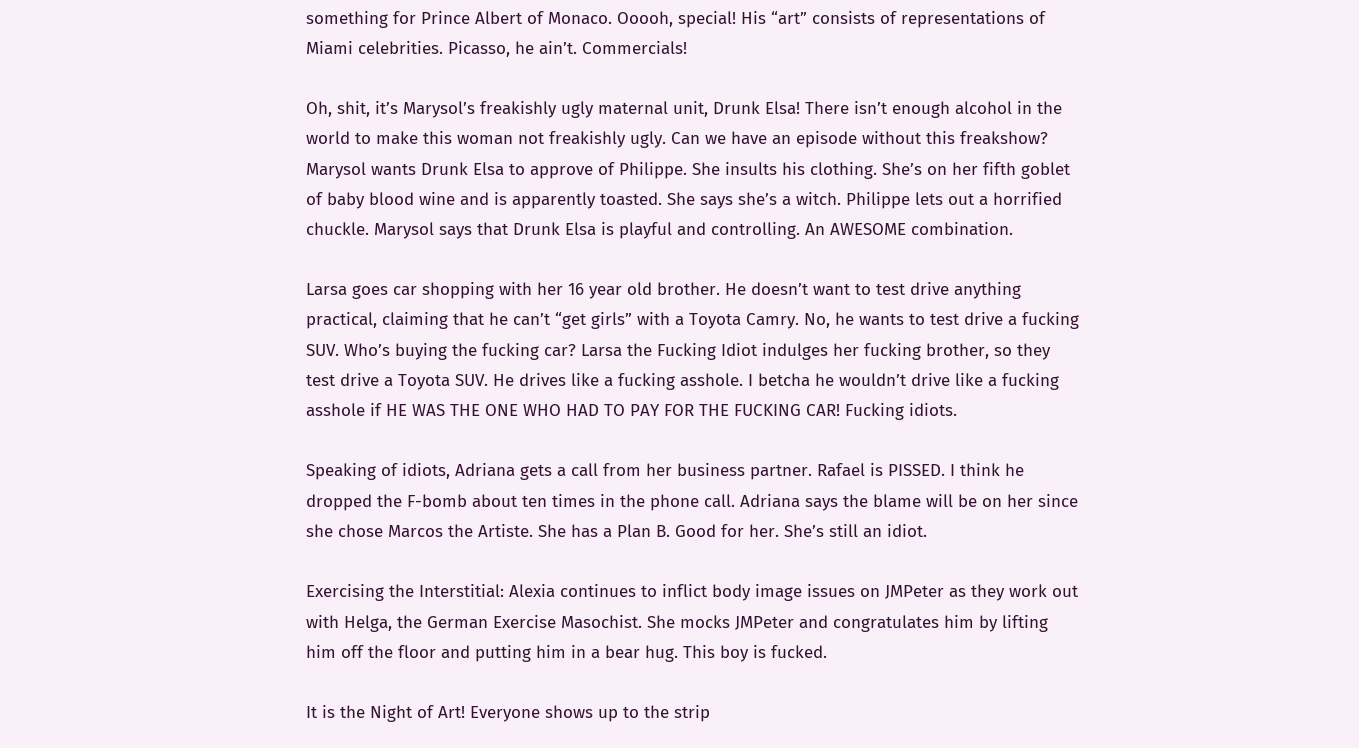something for Prince Albert of Monaco. Ooooh, special! His “art” consists of representations of Miami celebrities. Picasso, he ain’t. Commercials!

Oh, shit, it’s Marysol’s freakishly ugly maternal unit, Drunk Elsa! There isn’t enough alcohol in the world to make this woman not freakishly ugly. Can we have an episode without this freakshow? Marysol wants Drunk Elsa to approve of Philippe. She insults his clothing. She’s on her fifth goblet of baby blood wine and is apparently toasted. She says she’s a witch. Philippe lets out a horrified chuckle. Marysol says that Drunk Elsa is playful and controlling. An AWESOME combination.

Larsa goes car shopping with her 16 year old brother. He doesn’t want to test drive anything practical, claiming that he can’t “get girls” with a Toyota Camry. No, he wants to test drive a fucking SUV. Who’s buying the fucking car? Larsa the Fucking Idiot indulges her fucking brother, so they test drive a Toyota SUV. He drives like a fucking asshole. I betcha he wouldn’t drive like a fucking asshole if HE WAS THE ONE WHO HAD TO PAY FOR THE FUCKING CAR! Fucking idiots.

Speaking of idiots, Adriana gets a call from her business partner. Rafael is PISSED. I think he dropped the F-bomb about ten times in the phone call. Adriana says the blame will be on her since she chose Marcos the Artiste. She has a Plan B. Good for her. She’s still an idiot.

Exercising the Interstitial: Alexia continues to inflict body image issues on JMPeter as they work out with Helga, the German Exercise Masochist. She mocks JMPeter and congratulates him by lifting him off the floor and putting him in a bear hug. This boy is fucked.

It is the Night of Art! Everyone shows up to the strip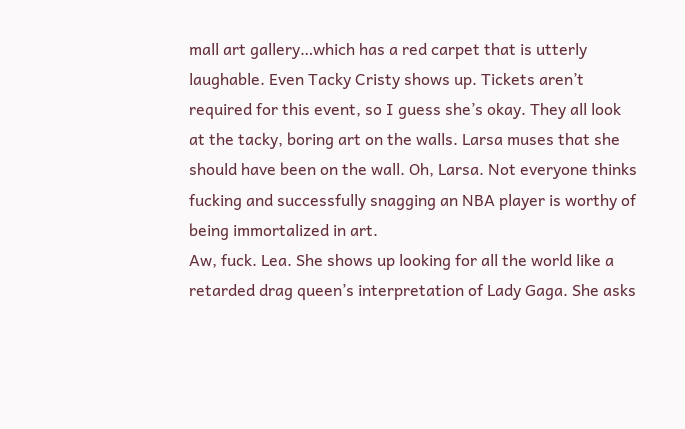mall art gallery…which has a red carpet that is utterly laughable. Even Tacky Cristy shows up. Tickets aren’t required for this event, so I guess she’s okay. They all look at the tacky, boring art on the walls. Larsa muses that she should have been on the wall. Oh, Larsa. Not everyone thinks fucking and successfully snagging an NBA player is worthy of being immortalized in art.
Aw, fuck. Lea. She shows up looking for all the world like a retarded drag queen’s interpretation of Lady Gaga. She asks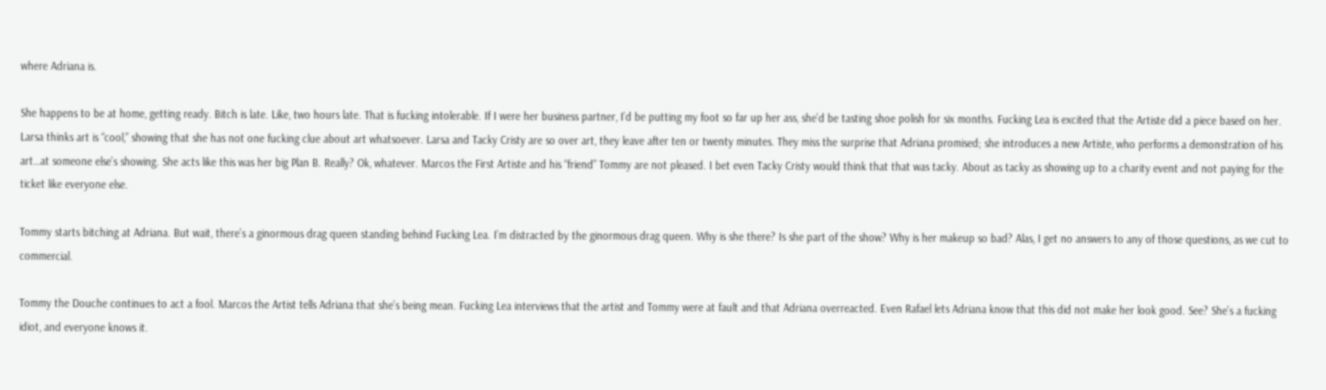where Adriana is.

She happens to be at home, getting ready. Bitch is late. Like, two hours late. That is fucking intolerable. If I were her business partner, I’d be putting my foot so far up her ass, she’d be tasting shoe polish for six months. Fucking Lea is excited that the Artiste did a piece based on her. Larsa thinks art is “cool,” showing that she has not one fucking clue about art whatsoever. Larsa and Tacky Cristy are so over art, they leave after ten or twenty minutes. They miss the surprise that Adriana promised; she introduces a new Artiste, who performs a demonstration of his art…at someone else’s showing. She acts like this was her big Plan B. Really? Ok, whatever. Marcos the First Artiste and his “friend” Tommy are not pleased. I bet even Tacky Cristy would think that that was tacky. About as tacky as showing up to a charity event and not paying for the ticket like everyone else.

Tommy starts bitching at Adriana. But wait, there’s a ginormous drag queen standing behind Fucking Lea. I’m distracted by the ginormous drag queen. Why is she there? Is she part of the show? Why is her makeup so bad? Alas, I get no answers to any of those questions, as we cut to commercial.

Tommy the Douche continues to act a fool. Marcos the Artist tells Adriana that she’s being mean. Fucking Lea interviews that the artist and Tommy were at fault and that Adriana overreacted. Even Rafael lets Adriana know that this did not make her look good. See? She’s a fucking idiot, and everyone knows it.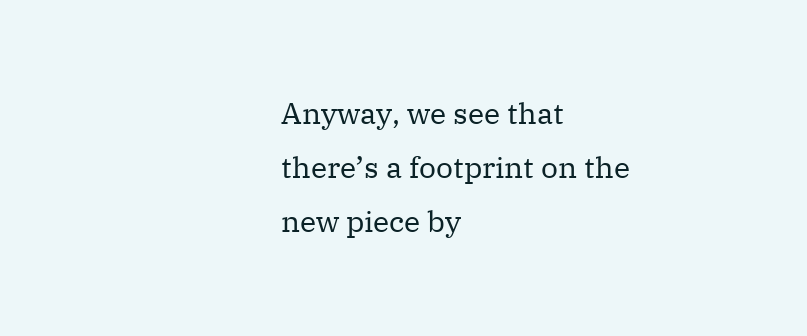Anyway, we see that there’s a footprint on the new piece by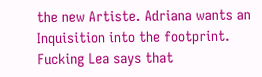the new Artiste. Adriana wants an Inquisition into the footprint. Fucking Lea says that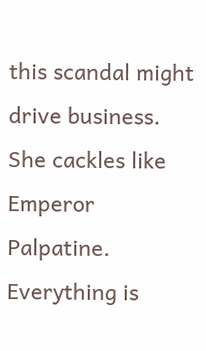this scandal might drive business. She cackles like Emperor Palpatine. Everything is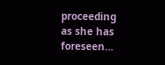proceeding as she has foreseen…